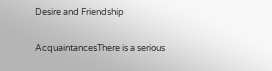Desire and Friendship

AcquaintancesThere is a serious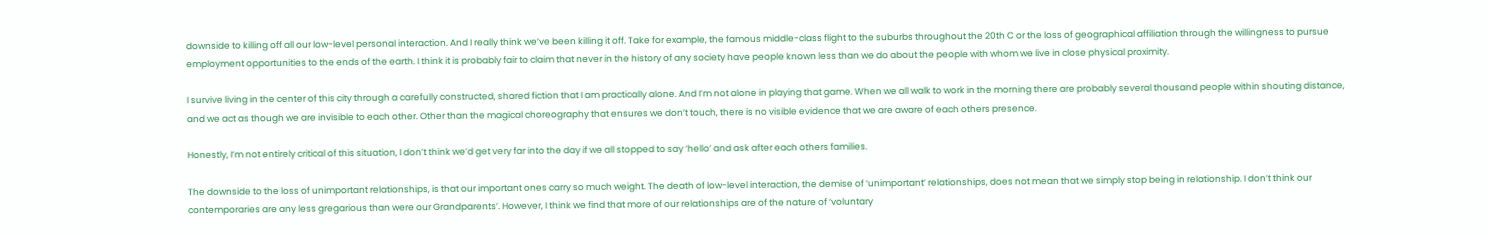downside to killing off all our low-level personal interaction. And I really think we’ve been killing it off. Take for example, the famous middle-class flight to the suburbs throughout the 20th C or the loss of geographical affiliation through the willingness to pursue employment opportunities to the ends of the earth. I think it is probably fair to claim that never in the history of any society have people known less than we do about the people with whom we live in close physical proximity.

I survive living in the center of this city through a carefully constructed, shared fiction that I am practically alone. And I’m not alone in playing that game. When we all walk to work in the morning there are probably several thousand people within shouting distance, and we act as though we are invisible to each other. Other than the magical choreography that ensures we don’t touch, there is no visible evidence that we are aware of each others presence.

Honestly, I’m not entirely critical of this situation, I don’t think we’d get very far into the day if we all stopped to say ‘hello’ and ask after each others families.

The downside to the loss of unimportant relationships, is that our important ones carry so much weight. The death of low-level interaction, the demise of ‘unimportant’ relationships, does not mean that we simply stop being in relationship. I don’t think our contemporaries are any less gregarious than were our Grandparents’. However, I think we find that more of our relationships are of the nature of ‘voluntary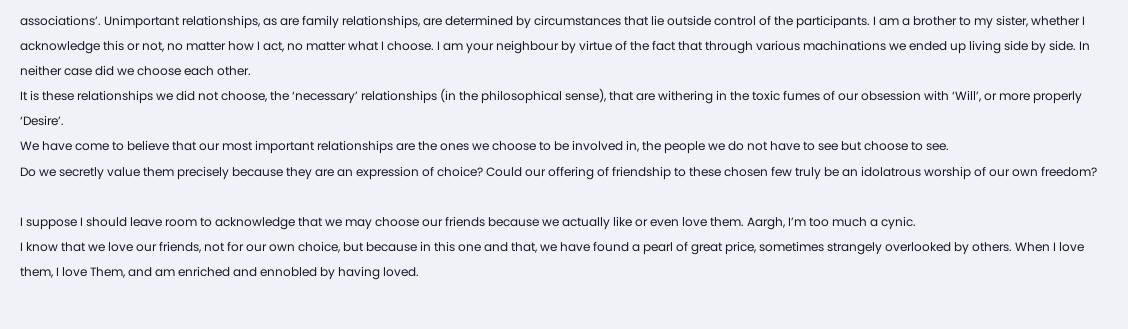associations’. Unimportant relationships, as are family relationships, are determined by circumstances that lie outside control of the participants. I am a brother to my sister, whether I acknowledge this or not, no matter how I act, no matter what I choose. I am your neighbour by virtue of the fact that through various machinations we ended up living side by side. In neither case did we choose each other.
It is these relationships we did not choose, the ‘necessary’ relationships (in the philosophical sense), that are withering in the toxic fumes of our obsession with ‘Will’, or more properly ‘Desire’.
We have come to believe that our most important relationships are the ones we choose to be involved in, the people we do not have to see but choose to see.
Do we secretly value them precisely because they are an expression of choice? Could our offering of friendship to these chosen few truly be an idolatrous worship of our own freedom?

I suppose I should leave room to acknowledge that we may choose our friends because we actually like or even love them. Aargh, I’m too much a cynic.
I know that we love our friends, not for our own choice, but because in this one and that, we have found a pearl of great price, sometimes strangely overlooked by others. When I love them, I love Them, and am enriched and ennobled by having loved.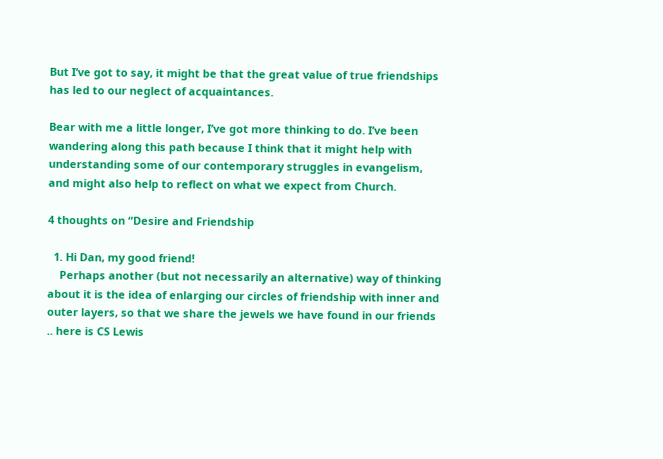But I’ve got to say, it might be that the great value of true friendships has led to our neglect of acquaintances.

Bear with me a little longer, I’ve got more thinking to do. I’ve been wandering along this path because I think that it might help with understanding some of our contemporary struggles in evangelism, and might also help to reflect on what we expect from Church.

4 thoughts on “Desire and Friendship

  1. Hi Dan, my good friend!
    Perhaps another (but not necessarily an alternative) way of thinking about it is the idea of enlarging our circles of friendship with inner and outer layers, so that we share the jewels we have found in our friends .. here is CS Lewis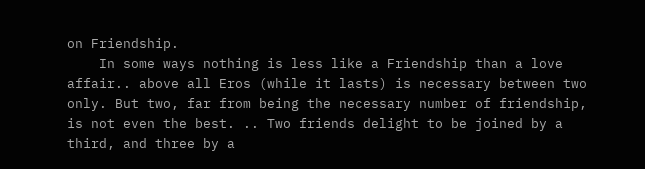on Friendship.
    In some ways nothing is less like a Friendship than a love affair.. above all Eros (while it lasts) is necessary between two only. But two, far from being the necessary number of friendship, is not even the best. .. Two friends delight to be joined by a third, and three by a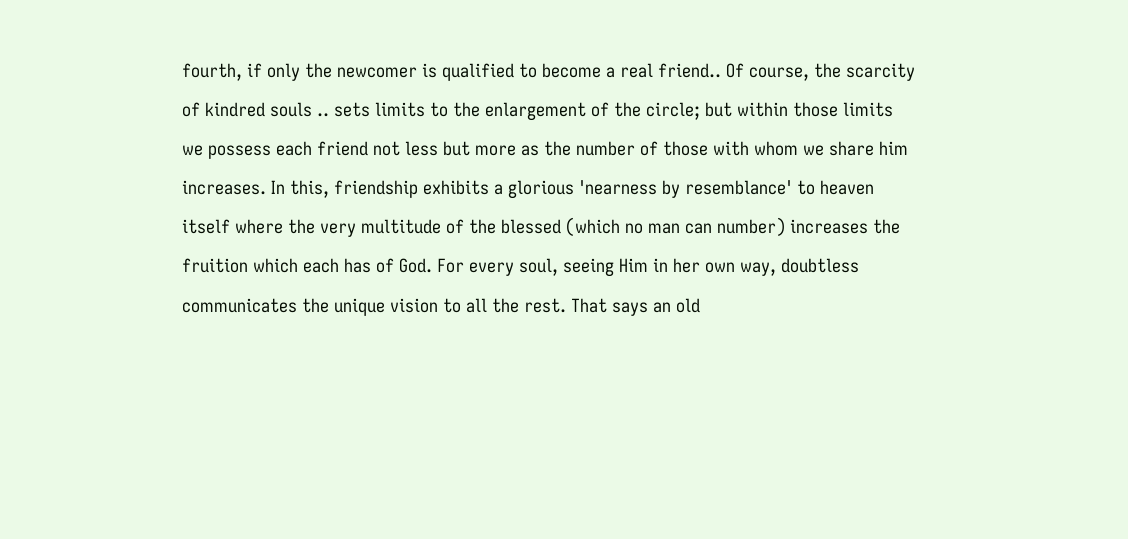fourth, if only the newcomer is qualified to become a real friend.. Of course, the scarcity of kindred souls .. sets limits to the enlargement of the circle; but within those limits we possess each friend not less but more as the number of those with whom we share him increases. In this, friendship exhibits a glorious 'nearness by resemblance' to heaven itself where the very multitude of the blessed (which no man can number) increases the fruition which each has of God. For every soul, seeing Him in her own way, doubtless communicates the unique vision to all the rest. That says an old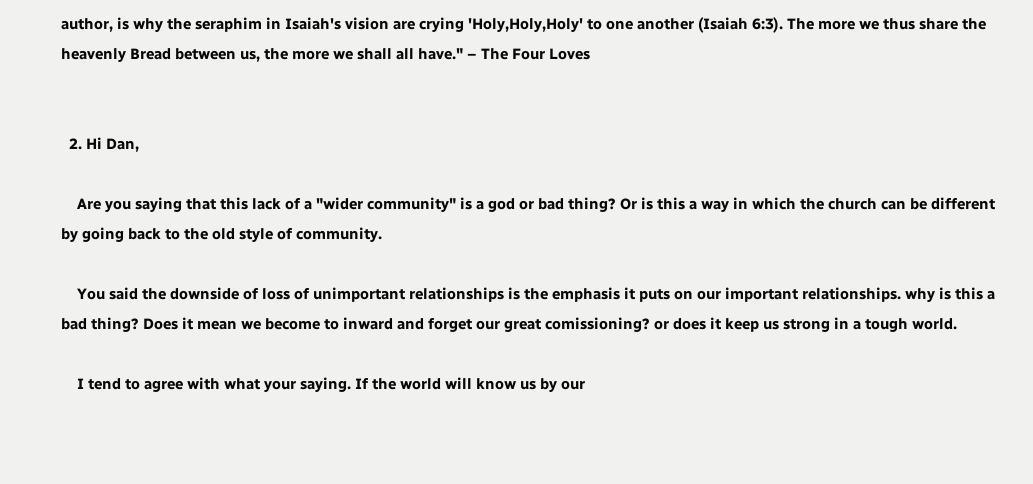author, is why the seraphim in Isaiah's vision are crying 'Holy,Holy,Holy' to one another (Isaiah 6:3). The more we thus share the heavenly Bread between us, the more we shall all have." – The Four Loves


  2. Hi Dan,

    Are you saying that this lack of a "wider community" is a god or bad thing? Or is this a way in which the church can be different by going back to the old style of community.

    You said the downside of loss of unimportant relationships is the emphasis it puts on our important relationships. why is this a bad thing? Does it mean we become to inward and forget our great comissioning? or does it keep us strong in a tough world.

    I tend to agree with what your saying. If the world will know us by our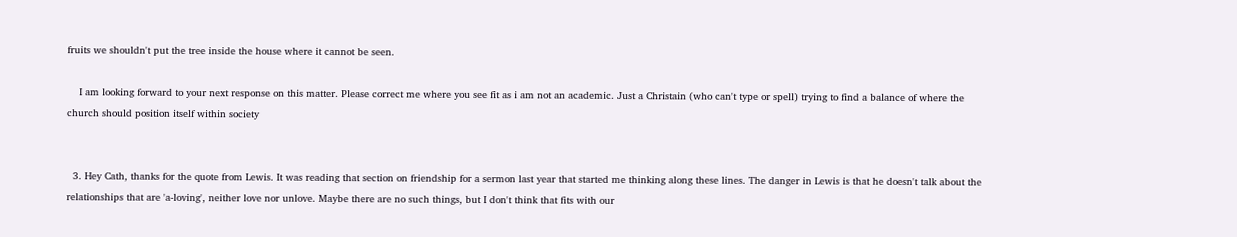fruits we shouldn't put the tree inside the house where it cannot be seen.

    I am looking forward to your next response on this matter. Please correct me where you see fit as i am not an academic. Just a Christain (who can't type or spell) trying to find a balance of where the church should position itself within society


  3. Hey Cath, thanks for the quote from Lewis. It was reading that section on friendship for a sermon last year that started me thinking along these lines. The danger in Lewis is that he doesn't talk about the relationships that are 'a-loving', neither love nor unlove. Maybe there are no such things, but I don't think that fits with our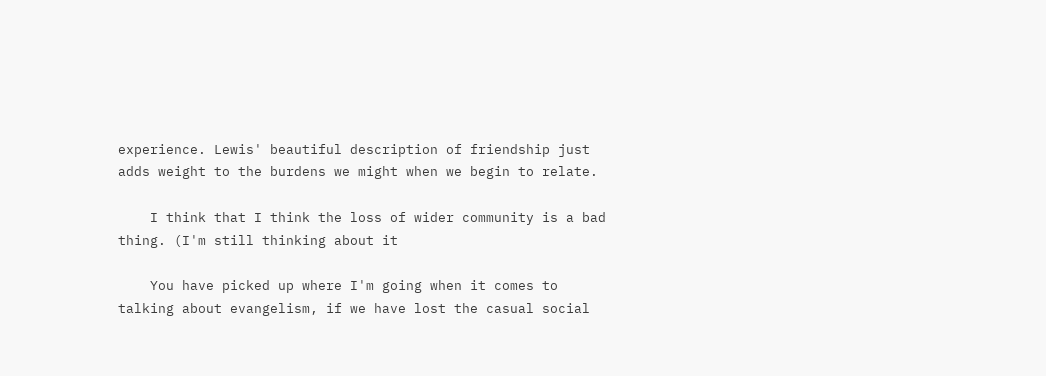experience. Lewis' beautiful description of friendship just adds weight to the burdens we might when we begin to relate.

    I think that I think the loss of wider community is a bad thing. (I'm still thinking about it

    You have picked up where I'm going when it comes to talking about evangelism, if we have lost the casual social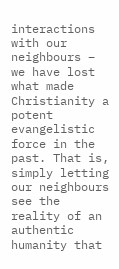interactions with our neighbours – we have lost what made Christianity a potent evangelistic force in the past. That is, simply letting our neighbours see the reality of an authentic humanity that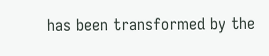has been transformed by the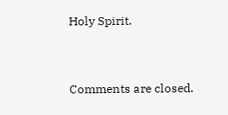Holy Spirit.


Comments are closed.